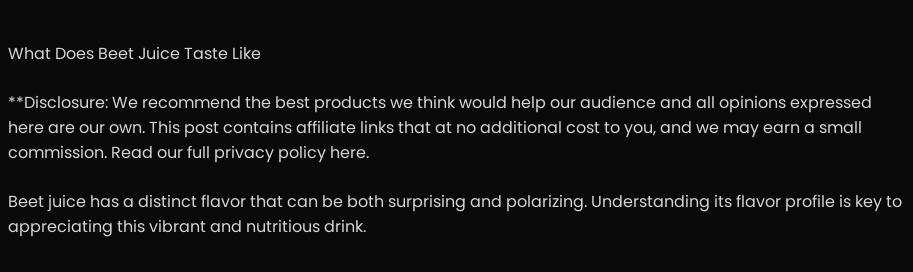What Does Beet Juice Taste Like

**Disclosure: We recommend the best products we think would help our audience and all opinions expressed here are our own. This post contains affiliate links that at no additional cost to you, and we may earn a small commission. Read our full privacy policy here.

Beet juice has a distinct flavor that can be both surprising and polarizing. Understanding its flavor profile is key to appreciating this vibrant and nutritious drink.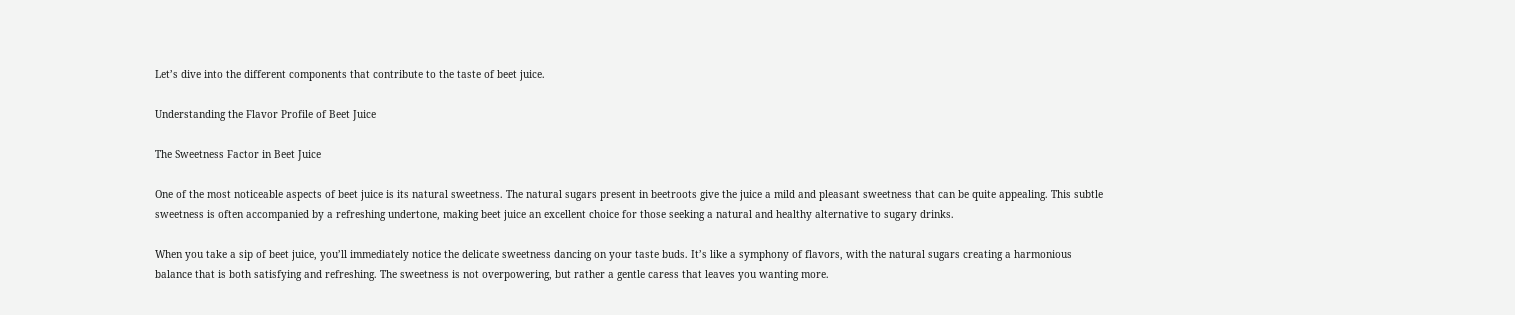Let’s dive into the different components that contribute to the taste of beet juice.

Understanding the Flavor Profile of Beet Juice

The Sweetness Factor in Beet Juice

One of the most noticeable aspects of beet juice is its natural sweetness. The natural sugars present in beetroots give the juice a mild and pleasant sweetness that can be quite appealing. This subtle sweetness is often accompanied by a refreshing undertone, making beet juice an excellent choice for those seeking a natural and healthy alternative to sugary drinks.

When you take a sip of beet juice, you’ll immediately notice the delicate sweetness dancing on your taste buds. It’s like a symphony of flavors, with the natural sugars creating a harmonious balance that is both satisfying and refreshing. The sweetness is not overpowering, but rather a gentle caress that leaves you wanting more.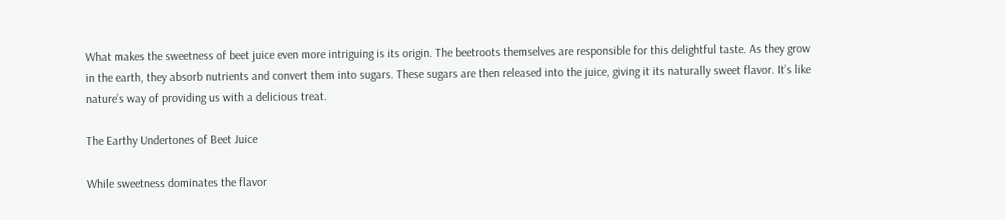What makes the sweetness of beet juice even more intriguing is its origin. The beetroots themselves are responsible for this delightful taste. As they grow in the earth, they absorb nutrients and convert them into sugars. These sugars are then released into the juice, giving it its naturally sweet flavor. It’s like nature’s way of providing us with a delicious treat.

The Earthy Undertones of Beet Juice

While sweetness dominates the flavor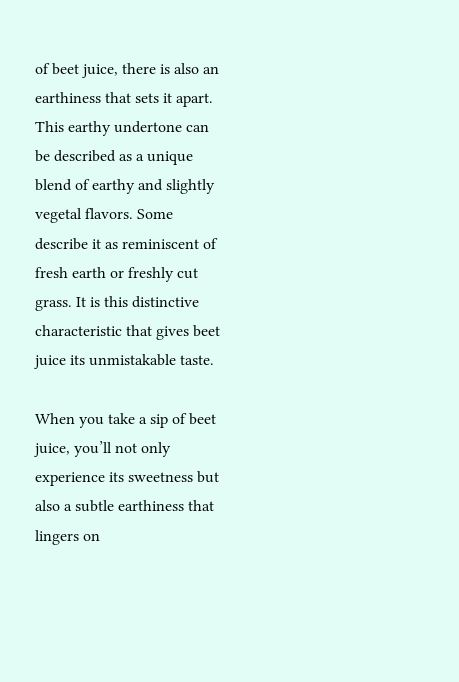of beet juice, there is also an earthiness that sets it apart. This earthy undertone can be described as a unique blend of earthy and slightly vegetal flavors. Some describe it as reminiscent of fresh earth or freshly cut grass. It is this distinctive characteristic that gives beet juice its unmistakable taste.

When you take a sip of beet juice, you’ll not only experience its sweetness but also a subtle earthiness that lingers on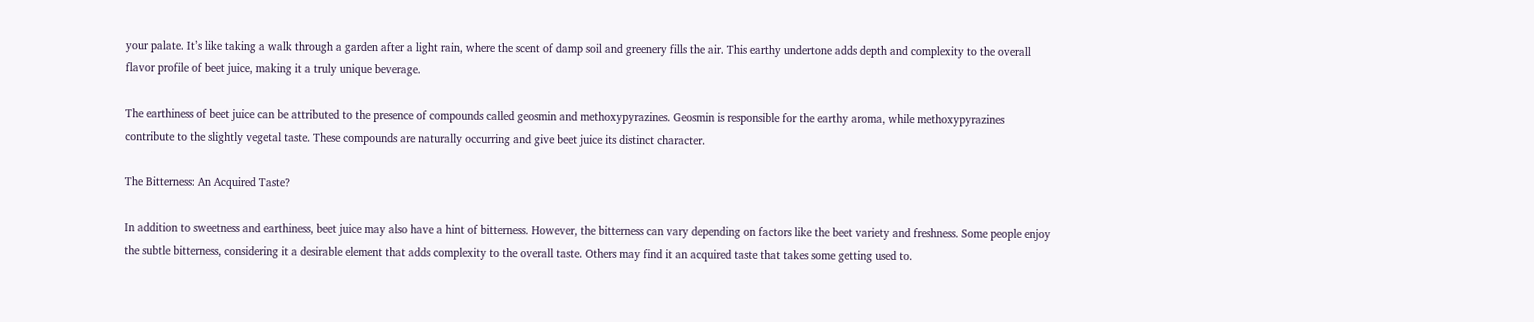your palate. It’s like taking a walk through a garden after a light rain, where the scent of damp soil and greenery fills the air. This earthy undertone adds depth and complexity to the overall flavor profile of beet juice, making it a truly unique beverage.

The earthiness of beet juice can be attributed to the presence of compounds called geosmin and methoxypyrazines. Geosmin is responsible for the earthy aroma, while methoxypyrazines contribute to the slightly vegetal taste. These compounds are naturally occurring and give beet juice its distinct character.

The Bitterness: An Acquired Taste?

In addition to sweetness and earthiness, beet juice may also have a hint of bitterness. However, the bitterness can vary depending on factors like the beet variety and freshness. Some people enjoy the subtle bitterness, considering it a desirable element that adds complexity to the overall taste. Others may find it an acquired taste that takes some getting used to.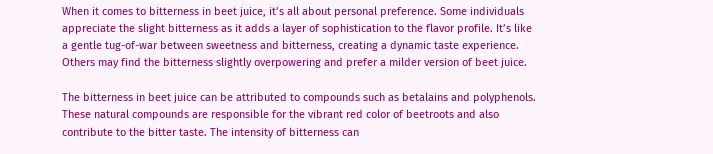When it comes to bitterness in beet juice, it’s all about personal preference. Some individuals appreciate the slight bitterness as it adds a layer of sophistication to the flavor profile. It’s like a gentle tug-of-war between sweetness and bitterness, creating a dynamic taste experience. Others may find the bitterness slightly overpowering and prefer a milder version of beet juice.

The bitterness in beet juice can be attributed to compounds such as betalains and polyphenols. These natural compounds are responsible for the vibrant red color of beetroots and also contribute to the bitter taste. The intensity of bitterness can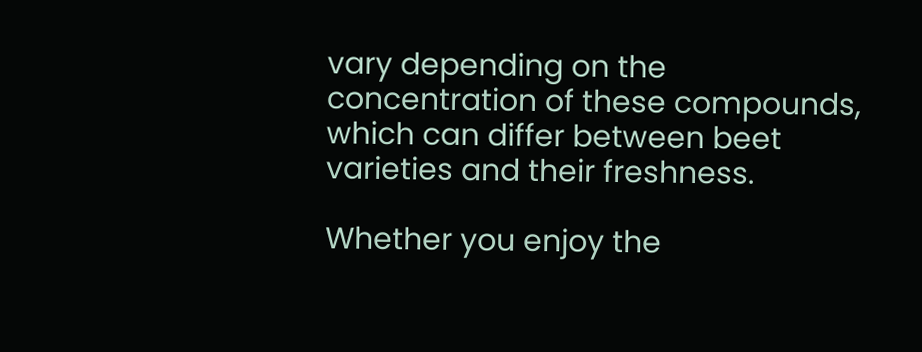vary depending on the concentration of these compounds, which can differ between beet varieties and their freshness.

Whether you enjoy the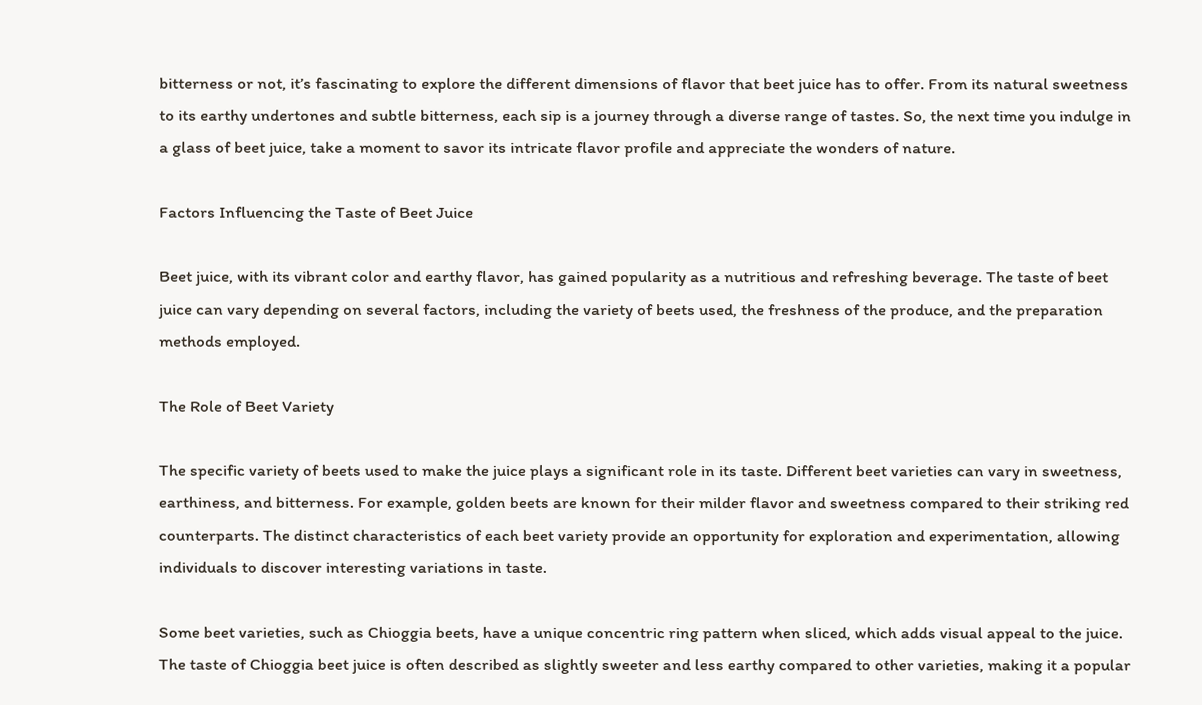bitterness or not, it’s fascinating to explore the different dimensions of flavor that beet juice has to offer. From its natural sweetness to its earthy undertones and subtle bitterness, each sip is a journey through a diverse range of tastes. So, the next time you indulge in a glass of beet juice, take a moment to savor its intricate flavor profile and appreciate the wonders of nature.

Factors Influencing the Taste of Beet Juice

Beet juice, with its vibrant color and earthy flavor, has gained popularity as a nutritious and refreshing beverage. The taste of beet juice can vary depending on several factors, including the variety of beets used, the freshness of the produce, and the preparation methods employed.

The Role of Beet Variety

The specific variety of beets used to make the juice plays a significant role in its taste. Different beet varieties can vary in sweetness, earthiness, and bitterness. For example, golden beets are known for their milder flavor and sweetness compared to their striking red counterparts. The distinct characteristics of each beet variety provide an opportunity for exploration and experimentation, allowing individuals to discover interesting variations in taste.

Some beet varieties, such as Chioggia beets, have a unique concentric ring pattern when sliced, which adds visual appeal to the juice. The taste of Chioggia beet juice is often described as slightly sweeter and less earthy compared to other varieties, making it a popular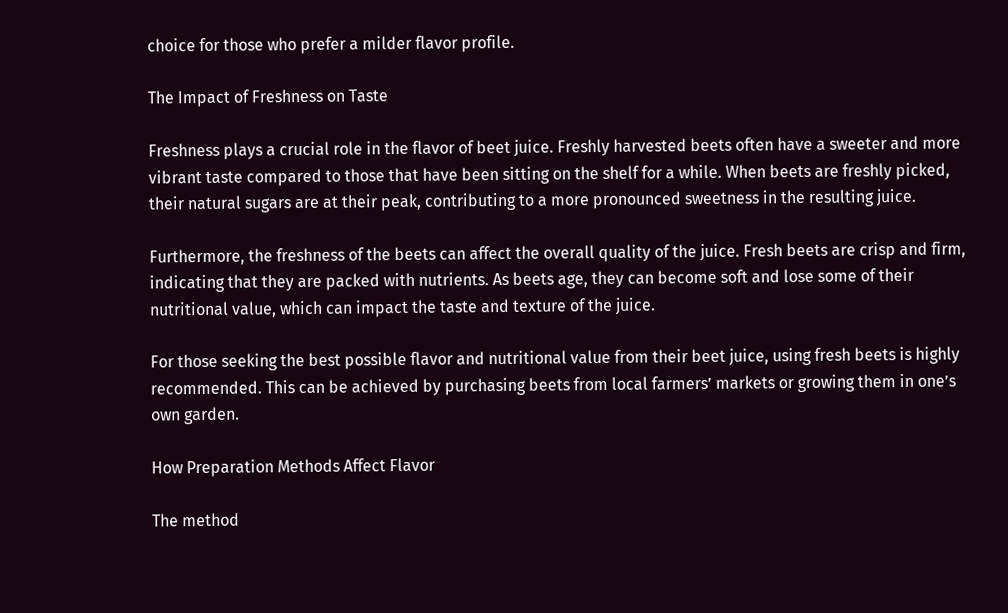choice for those who prefer a milder flavor profile.

The Impact of Freshness on Taste

Freshness plays a crucial role in the flavor of beet juice. Freshly harvested beets often have a sweeter and more vibrant taste compared to those that have been sitting on the shelf for a while. When beets are freshly picked, their natural sugars are at their peak, contributing to a more pronounced sweetness in the resulting juice.

Furthermore, the freshness of the beets can affect the overall quality of the juice. Fresh beets are crisp and firm, indicating that they are packed with nutrients. As beets age, they can become soft and lose some of their nutritional value, which can impact the taste and texture of the juice.

For those seeking the best possible flavor and nutritional value from their beet juice, using fresh beets is highly recommended. This can be achieved by purchasing beets from local farmers’ markets or growing them in one’s own garden.

How Preparation Methods Affect Flavor

The method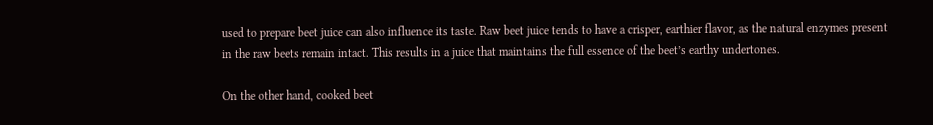used to prepare beet juice can also influence its taste. Raw beet juice tends to have a crisper, earthier flavor, as the natural enzymes present in the raw beets remain intact. This results in a juice that maintains the full essence of the beet’s earthy undertones.

On the other hand, cooked beet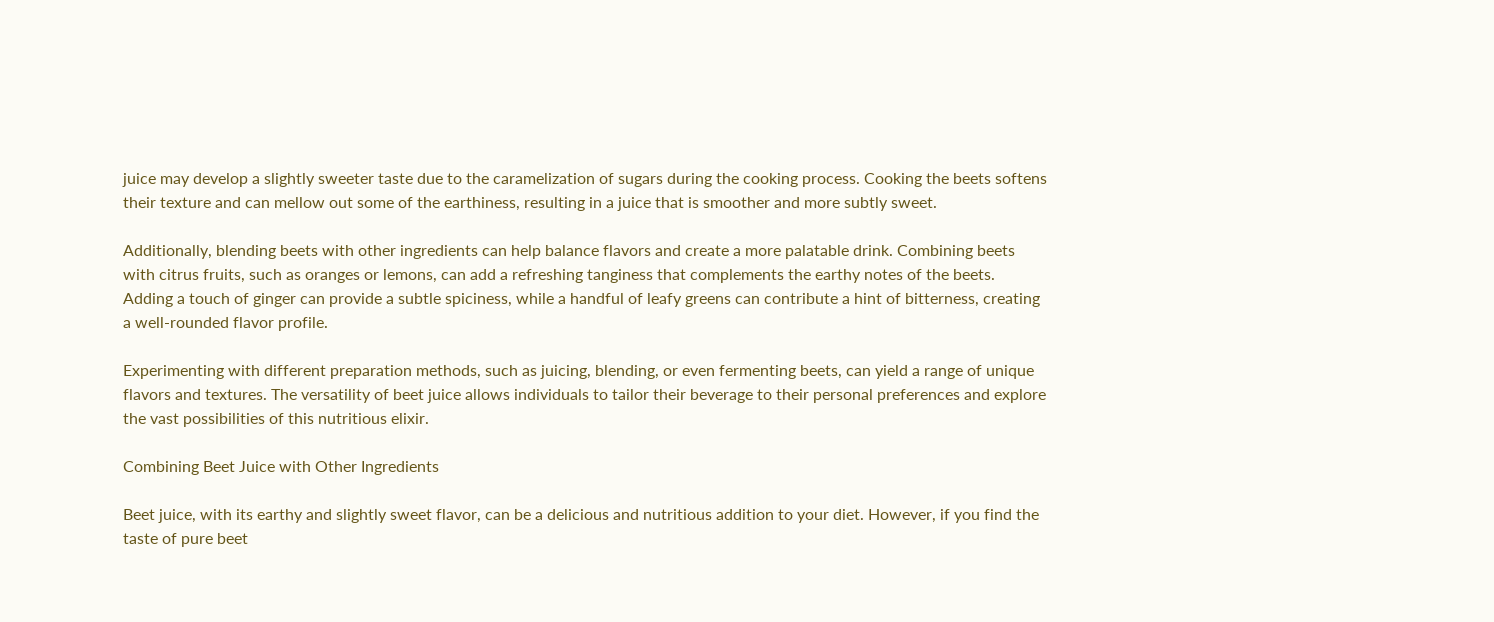juice may develop a slightly sweeter taste due to the caramelization of sugars during the cooking process. Cooking the beets softens their texture and can mellow out some of the earthiness, resulting in a juice that is smoother and more subtly sweet.

Additionally, blending beets with other ingredients can help balance flavors and create a more palatable drink. Combining beets with citrus fruits, such as oranges or lemons, can add a refreshing tanginess that complements the earthy notes of the beets. Adding a touch of ginger can provide a subtle spiciness, while a handful of leafy greens can contribute a hint of bitterness, creating a well-rounded flavor profile.

Experimenting with different preparation methods, such as juicing, blending, or even fermenting beets, can yield a range of unique flavors and textures. The versatility of beet juice allows individuals to tailor their beverage to their personal preferences and explore the vast possibilities of this nutritious elixir.

Combining Beet Juice with Other Ingredients

Beet juice, with its earthy and slightly sweet flavor, can be a delicious and nutritious addition to your diet. However, if you find the taste of pure beet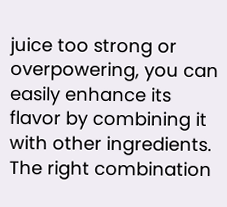juice too strong or overpowering, you can easily enhance its flavor by combining it with other ingredients. The right combination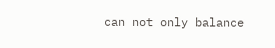can not only balance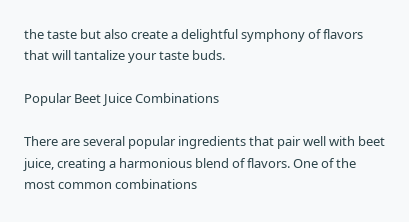the taste but also create a delightful symphony of flavors that will tantalize your taste buds.

Popular Beet Juice Combinations

There are several popular ingredients that pair well with beet juice, creating a harmonious blend of flavors. One of the most common combinations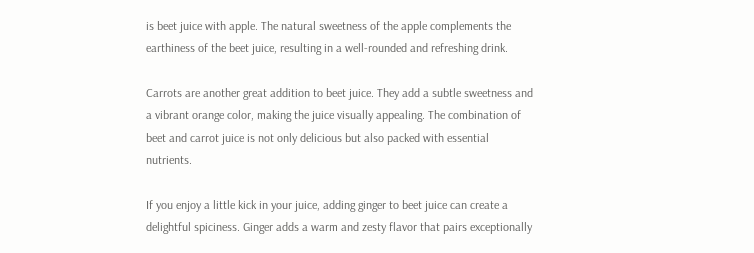is beet juice with apple. The natural sweetness of the apple complements the earthiness of the beet juice, resulting in a well-rounded and refreshing drink.

Carrots are another great addition to beet juice. They add a subtle sweetness and a vibrant orange color, making the juice visually appealing. The combination of beet and carrot juice is not only delicious but also packed with essential nutrients.

If you enjoy a little kick in your juice, adding ginger to beet juice can create a delightful spiciness. Ginger adds a warm and zesty flavor that pairs exceptionally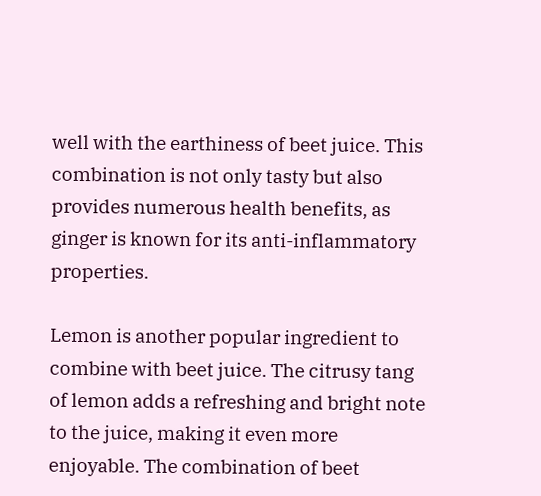well with the earthiness of beet juice. This combination is not only tasty but also provides numerous health benefits, as ginger is known for its anti-inflammatory properties.

Lemon is another popular ingredient to combine with beet juice. The citrusy tang of lemon adds a refreshing and bright note to the juice, making it even more enjoyable. The combination of beet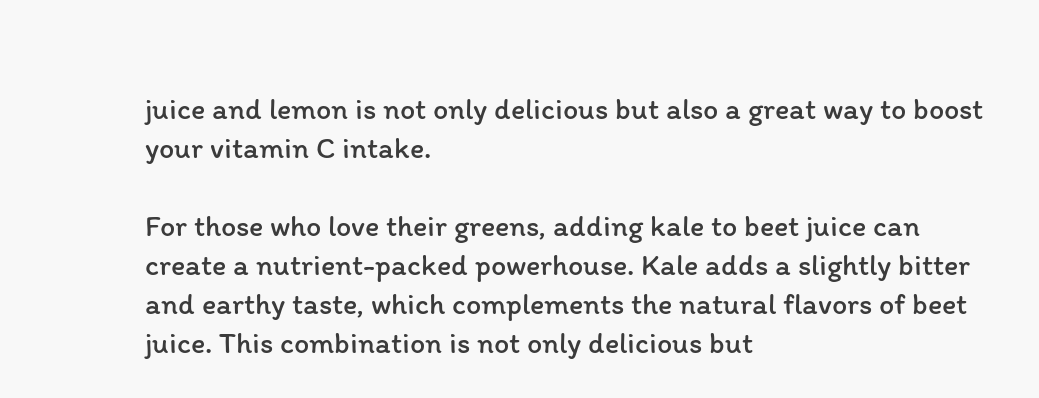juice and lemon is not only delicious but also a great way to boost your vitamin C intake.

For those who love their greens, adding kale to beet juice can create a nutrient-packed powerhouse. Kale adds a slightly bitter and earthy taste, which complements the natural flavors of beet juice. This combination is not only delicious but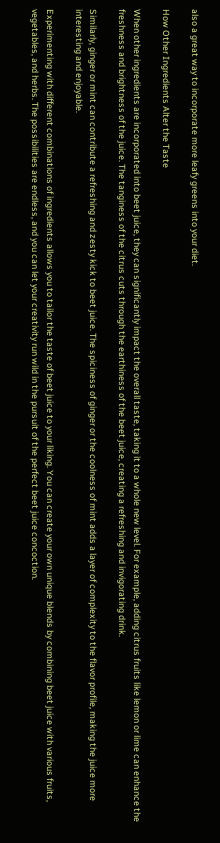also a great way to incorporate more leafy greens into your diet.

How Other Ingredients Alter the Taste

When other ingredients are incorporated into beet juice, they can significantly impact the overall taste, taking it to a whole new level. For example, adding citrus fruits like lemon or lime can enhance the freshness and brightness of the juice. The tanginess of the citrus cuts through the earthiness of the beet juice, creating a refreshing and invigorating drink.

Similarly, ginger or mint can contribute a refreshing and zesty kick to beet juice. The spiciness of ginger or the coolness of mint adds a layer of complexity to the flavor profile, making the juice more interesting and enjoyable.

Experimenting with different combinations of ingredients allows you to tailor the taste of beet juice to your liking. You can create your own unique blends by combining beet juice with various fruits, vegetables, and herbs. The possibilities are endless, and you can let your creativity run wild in the pursuit of the perfect beet juice concoction.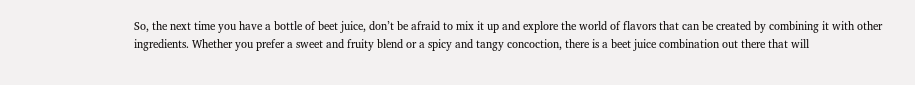So, the next time you have a bottle of beet juice, don’t be afraid to mix it up and explore the world of flavors that can be created by combining it with other ingredients. Whether you prefer a sweet and fruity blend or a spicy and tangy concoction, there is a beet juice combination out there that will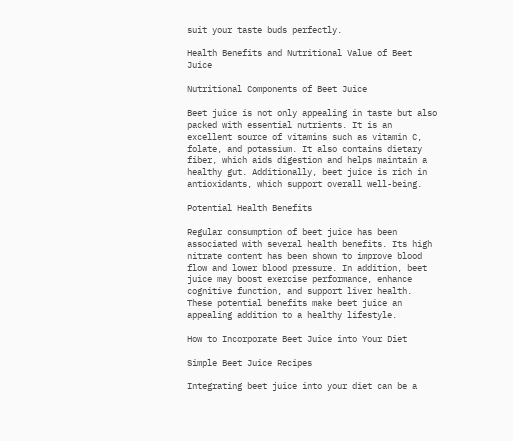suit your taste buds perfectly.

Health Benefits and Nutritional Value of Beet Juice

Nutritional Components of Beet Juice

Beet juice is not only appealing in taste but also packed with essential nutrients. It is an excellent source of vitamins such as vitamin C, folate, and potassium. It also contains dietary fiber, which aids digestion and helps maintain a healthy gut. Additionally, beet juice is rich in antioxidants, which support overall well-being.

Potential Health Benefits

Regular consumption of beet juice has been associated with several health benefits. Its high nitrate content has been shown to improve blood flow and lower blood pressure. In addition, beet juice may boost exercise performance, enhance cognitive function, and support liver health. These potential benefits make beet juice an appealing addition to a healthy lifestyle.

How to Incorporate Beet Juice into Your Diet

Simple Beet Juice Recipes

Integrating beet juice into your diet can be a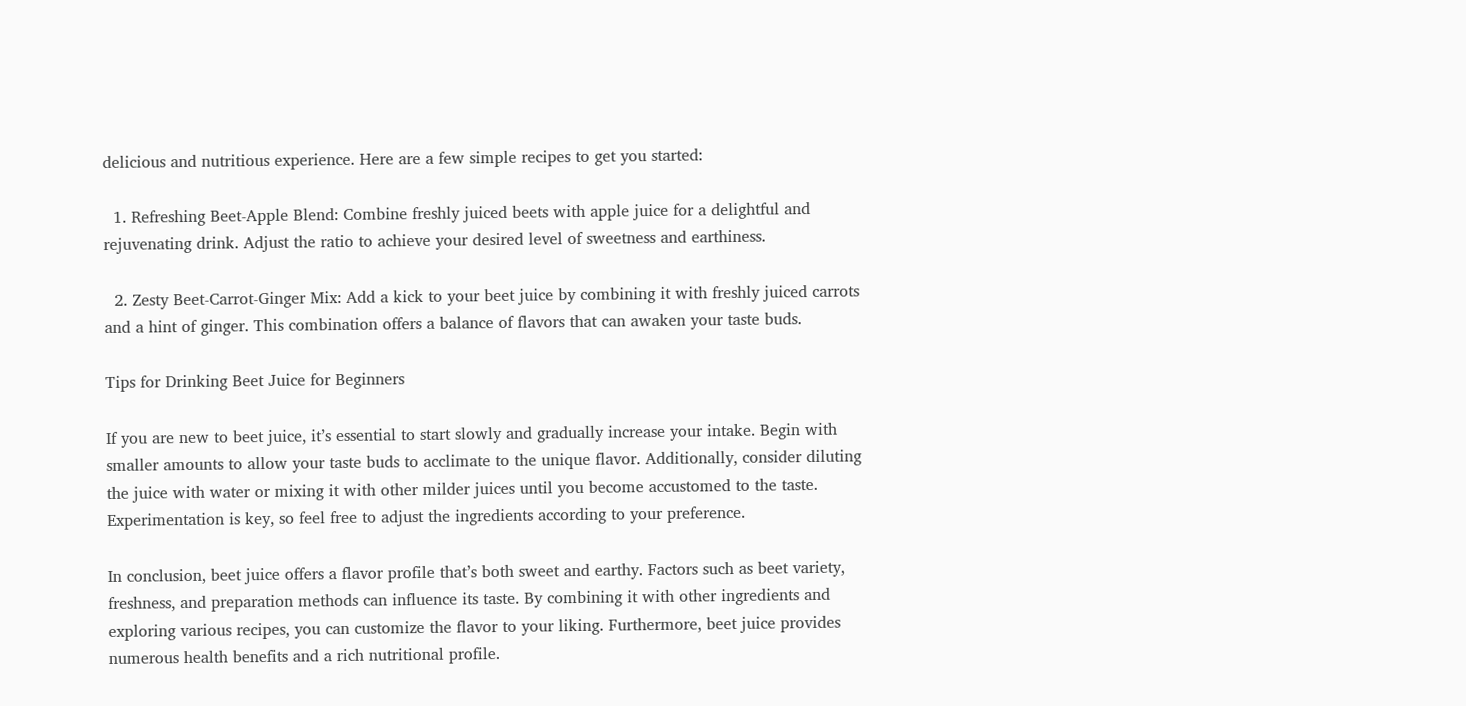delicious and nutritious experience. Here are a few simple recipes to get you started:

  1. Refreshing Beet-Apple Blend: Combine freshly juiced beets with apple juice for a delightful and rejuvenating drink. Adjust the ratio to achieve your desired level of sweetness and earthiness.

  2. Zesty Beet-Carrot-Ginger Mix: Add a kick to your beet juice by combining it with freshly juiced carrots and a hint of ginger. This combination offers a balance of flavors that can awaken your taste buds.

Tips for Drinking Beet Juice for Beginners

If you are new to beet juice, it’s essential to start slowly and gradually increase your intake. Begin with smaller amounts to allow your taste buds to acclimate to the unique flavor. Additionally, consider diluting the juice with water or mixing it with other milder juices until you become accustomed to the taste. Experimentation is key, so feel free to adjust the ingredients according to your preference.

In conclusion, beet juice offers a flavor profile that’s both sweet and earthy. Factors such as beet variety, freshness, and preparation methods can influence its taste. By combining it with other ingredients and exploring various recipes, you can customize the flavor to your liking. Furthermore, beet juice provides numerous health benefits and a rich nutritional profile.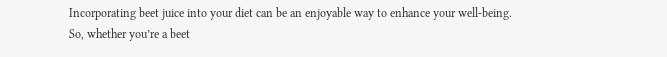Incorporating beet juice into your diet can be an enjoyable way to enhance your well-being. So, whether you’re a beet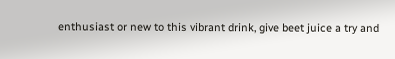enthusiast or new to this vibrant drink, give beet juice a try and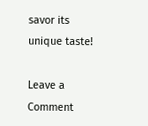savor its unique taste!

Leave a Comment